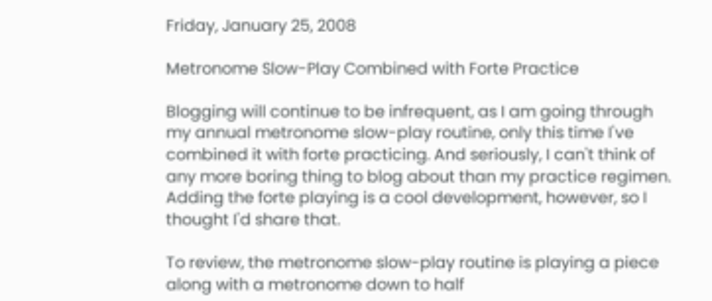Friday, January 25, 2008

Metronome Slow-Play Combined with Forte Practice

Blogging will continue to be infrequent, as I am going through my annual metronome slow-play routine, only this time I've combined it with forte practicing. And seriously, I can't think of any more boring thing to blog about than my practice regimen. Adding the forte playing is a cool development, however, so I thought I'd share that.

To review, the metronome slow-play routine is playing a piece along with a metronome down to half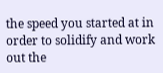the speed you started at in order to solidify and work out the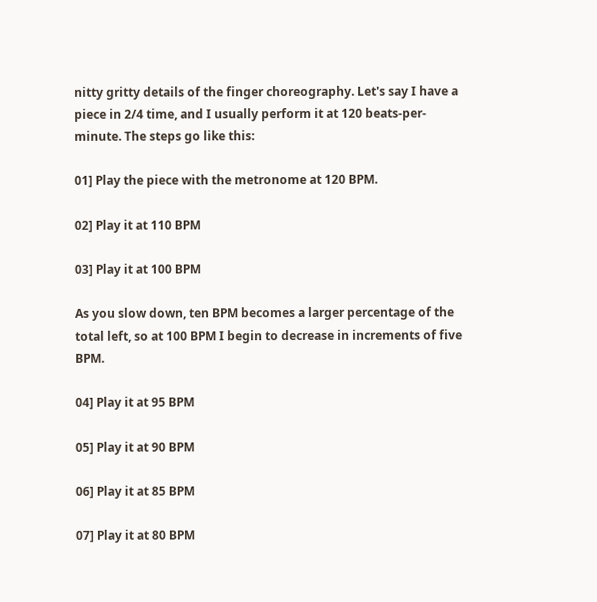nitty gritty details of the finger choreography. Let's say I have a piece in 2/4 time, and I usually perform it at 120 beats-per-minute. The steps go like this:

01] Play the piece with the metronome at 120 BPM.

02] Play it at 110 BPM

03] Play it at 100 BPM

As you slow down, ten BPM becomes a larger percentage of the total left, so at 100 BPM I begin to decrease in increments of five BPM.

04] Play it at 95 BPM

05] Play it at 90 BPM

06] Play it at 85 BPM

07] Play it at 80 BPM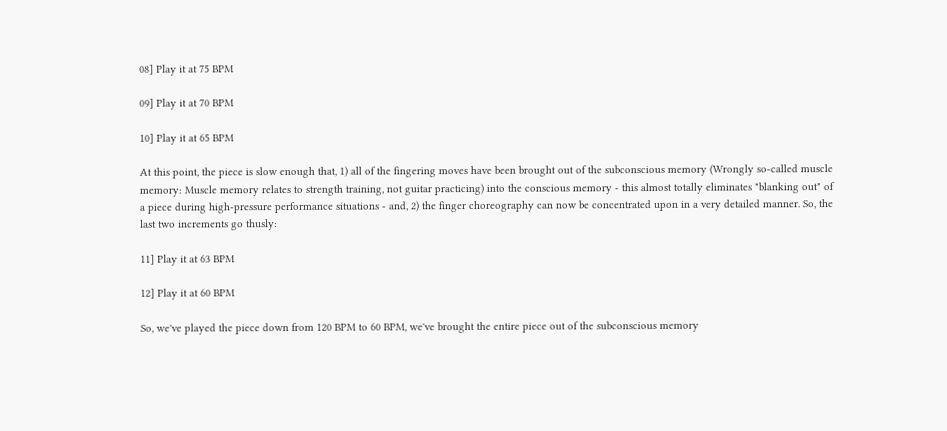08] Play it at 75 BPM

09] Play it at 70 BPM

10] Play it at 65 BPM

At this point, the piece is slow enough that, 1) all of the fingering moves have been brought out of the subconscious memory (Wrongly so-called muscle memory: Muscle memory relates to strength training, not guitar practicing) into the conscious memory - this almost totally eliminates "blanking out" of a piece during high-pressure performance situations - and, 2) the finger choreography can now be concentrated upon in a very detailed manner. So, the last two increments go thusly:

11] Play it at 63 BPM

12] Play it at 60 BPM

So, we've played the piece down from 120 BPM to 60 BPM, we've brought the entire piece out of the subconscious memory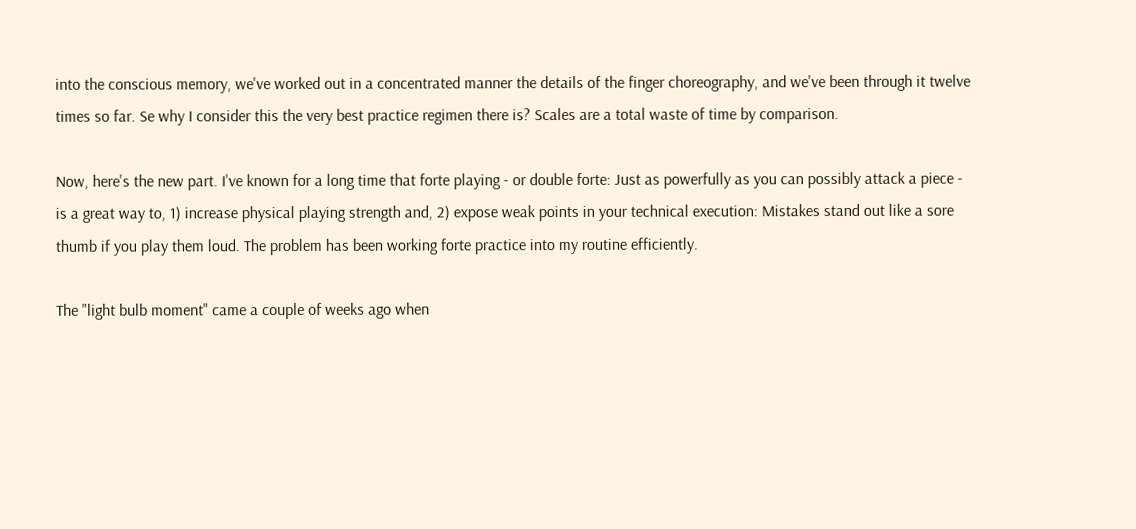into the conscious memory, we've worked out in a concentrated manner the details of the finger choreography, and we've been through it twelve times so far. Se why I consider this the very best practice regimen there is? Scales are a total waste of time by comparison.

Now, here's the new part. I've known for a long time that forte playing - or double forte: Just as powerfully as you can possibly attack a piece - is a great way to, 1) increase physical playing strength and, 2) expose weak points in your technical execution: Mistakes stand out like a sore thumb if you play them loud. The problem has been working forte practice into my routine efficiently.

The "light bulb moment" came a couple of weeks ago when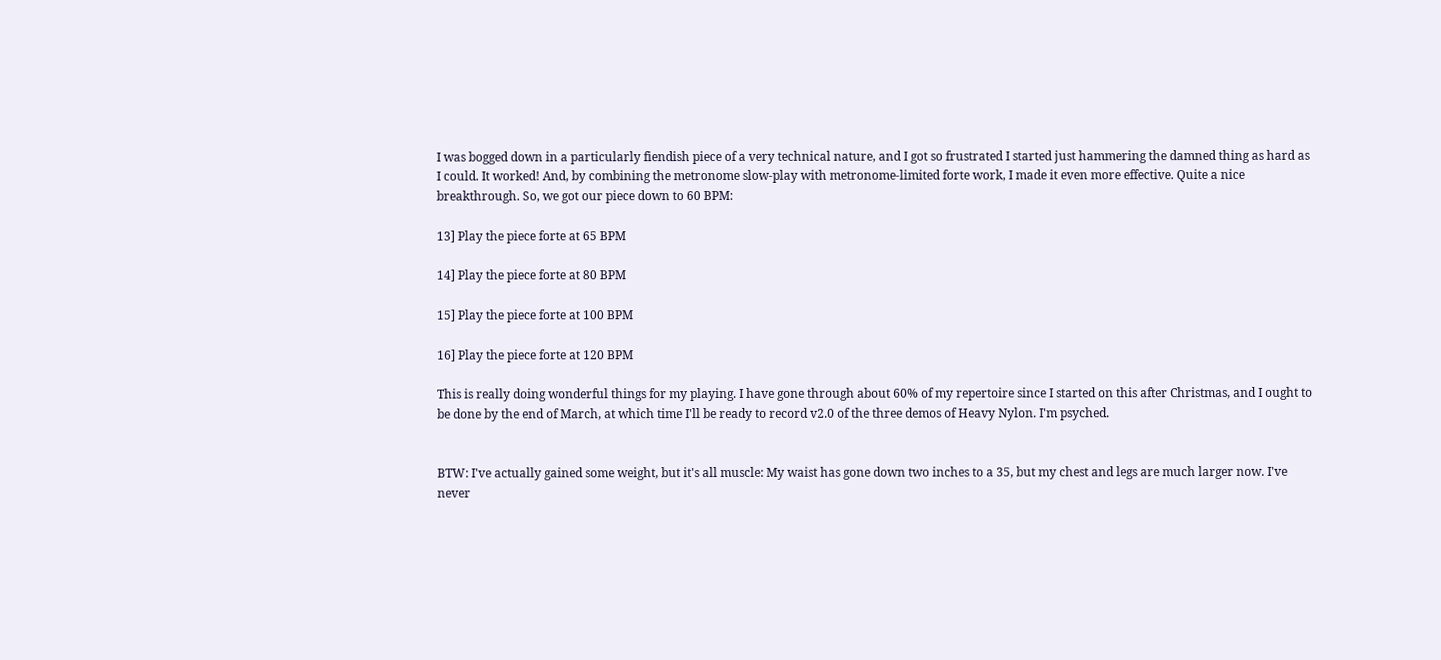I was bogged down in a particularly fiendish piece of a very technical nature, and I got so frustrated I started just hammering the damned thing as hard as I could. It worked! And, by combining the metronome slow-play with metronome-limited forte work, I made it even more effective. Quite a nice breakthrough. So, we got our piece down to 60 BPM:

13] Play the piece forte at 65 BPM

14] Play the piece forte at 80 BPM

15] Play the piece forte at 100 BPM

16] Play the piece forte at 120 BPM

This is really doing wonderful things for my playing. I have gone through about 60% of my repertoire since I started on this after Christmas, and I ought to be done by the end of March, at which time I'll be ready to record v2.0 of the three demos of Heavy Nylon. I'm psyched.


BTW: I've actually gained some weight, but it's all muscle: My waist has gone down two inches to a 35, but my chest and legs are much larger now. I've never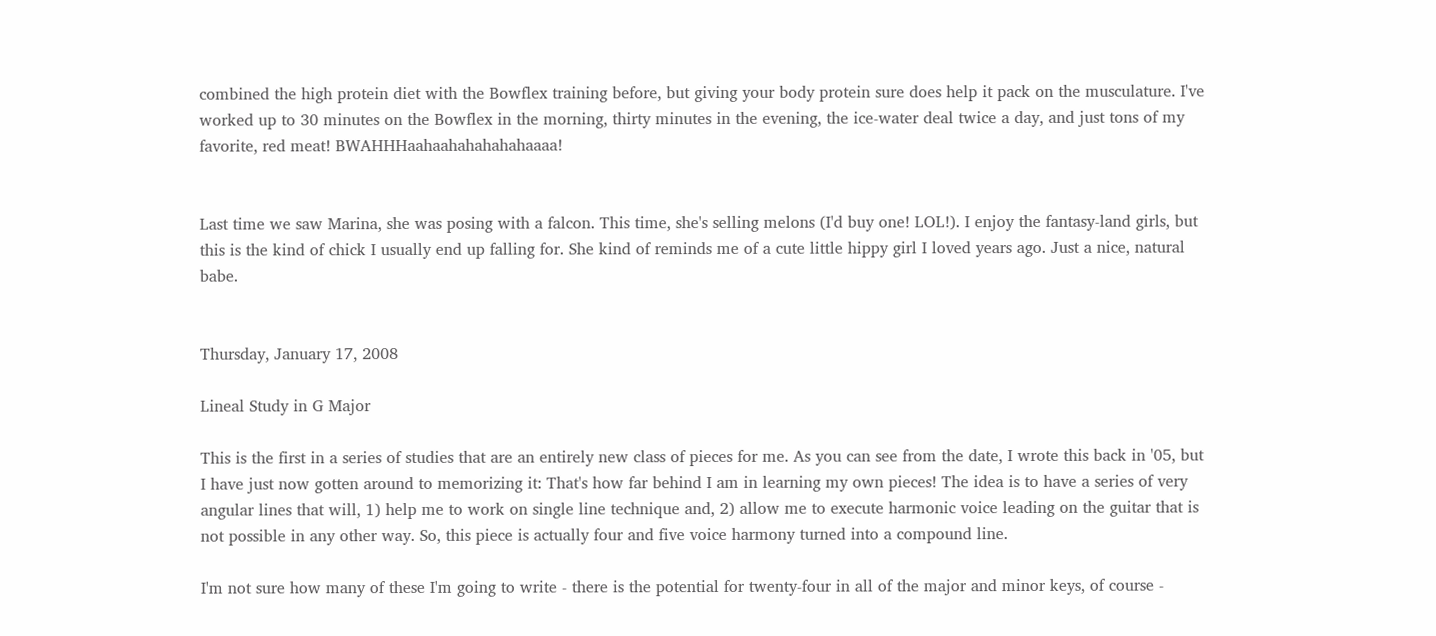combined the high protein diet with the Bowflex training before, but giving your body protein sure does help it pack on the musculature. I've worked up to 30 minutes on the Bowflex in the morning, thirty minutes in the evening, the ice-water deal twice a day, and just tons of my favorite, red meat! BWAHHHaahaahahahahahaaaa!


Last time we saw Marina, she was posing with a falcon. This time, she's selling melons (I'd buy one! LOL!). I enjoy the fantasy-land girls, but this is the kind of chick I usually end up falling for. She kind of reminds me of a cute little hippy girl I loved years ago. Just a nice, natural babe.


Thursday, January 17, 2008

Lineal Study in G Major

This is the first in a series of studies that are an entirely new class of pieces for me. As you can see from the date, I wrote this back in '05, but I have just now gotten around to memorizing it: That's how far behind I am in learning my own pieces! The idea is to have a series of very angular lines that will, 1) help me to work on single line technique and, 2) allow me to execute harmonic voice leading on the guitar that is not possible in any other way. So, this piece is actually four and five voice harmony turned into a compound line.

I'm not sure how many of these I'm going to write - there is the potential for twenty-four in all of the major and minor keys, of course -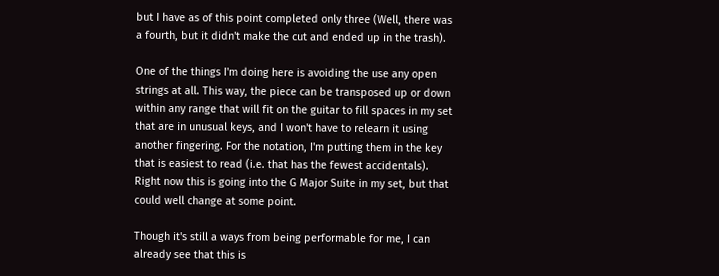but I have as of this point completed only three (Well, there was a fourth, but it didn't make the cut and ended up in the trash).

One of the things I'm doing here is avoiding the use any open strings at all. This way, the piece can be transposed up or down within any range that will fit on the guitar to fill spaces in my set that are in unusual keys, and I won't have to relearn it using another fingering. For the notation, I'm putting them in the key that is easiest to read (i.e. that has the fewest accidentals). Right now this is going into the G Major Suite in my set, but that could well change at some point.

Though it's still a ways from being performable for me, I can already see that this is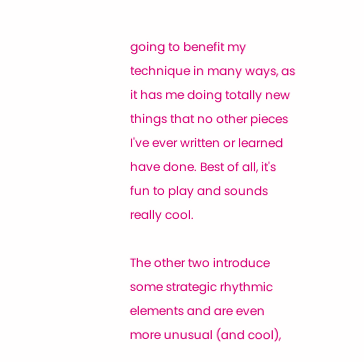going to benefit my technique in many ways, as it has me doing totally new things that no other pieces I've ever written or learned have done. Best of all, it's fun to play and sounds really cool.

The other two introduce some strategic rhythmic elements and are even more unusual (and cool),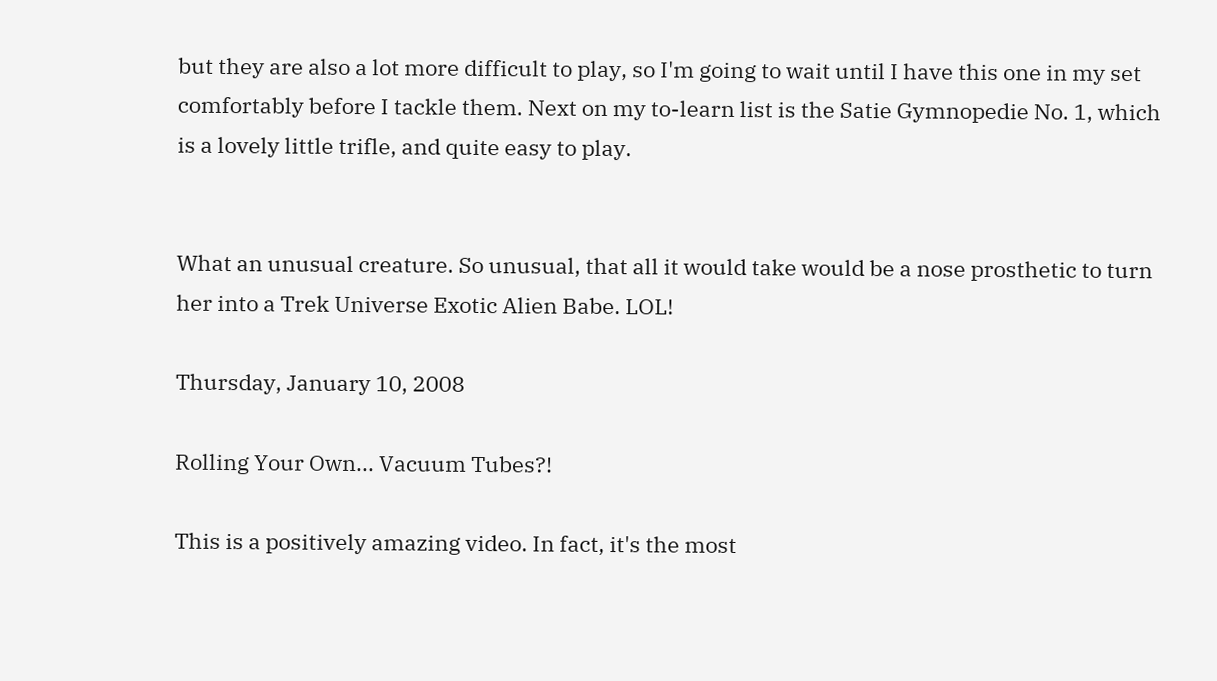but they are also a lot more difficult to play, so I'm going to wait until I have this one in my set comfortably before I tackle them. Next on my to-learn list is the Satie Gymnopedie No. 1, which is a lovely little trifle, and quite easy to play.


What an unusual creature. So unusual, that all it would take would be a nose prosthetic to turn her into a Trek Universe Exotic Alien Babe. LOL!

Thursday, January 10, 2008

Rolling Your Own... Vacuum Tubes?!

This is a positively amazing video. In fact, it's the most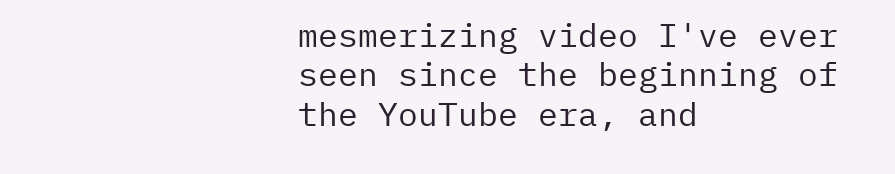mesmerizing video I've ever seen since the beginning of the YouTube era, and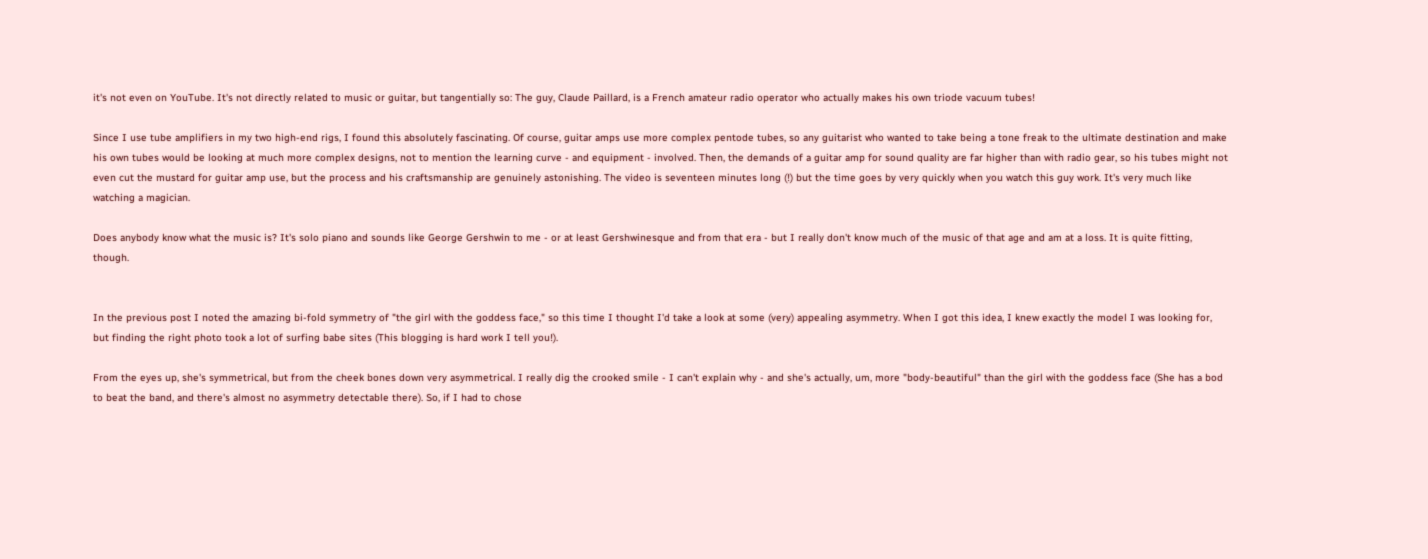it's not even on YouTube. It's not directly related to music or guitar, but tangentially so: The guy, Claude Paillard, is a French amateur radio operator who actually makes his own triode vacuum tubes!

Since I use tube amplifiers in my two high-end rigs, I found this absolutely fascinating. Of course, guitar amps use more complex pentode tubes, so any guitarist who wanted to take being a tone freak to the ultimate destination and make his own tubes would be looking at much more complex designs, not to mention the learning curve - and equipment - involved. Then, the demands of a guitar amp for sound quality are far higher than with radio gear, so his tubes might not even cut the mustard for guitar amp use, but the process and his craftsmanship are genuinely astonishing. The video is seventeen minutes long (!) but the time goes by very quickly when you watch this guy work. It's very much like watching a magician.

Does anybody know what the music is? It's solo piano and sounds like George Gershwin to me - or at least Gershwinesque and from that era - but I really don't know much of the music of that age and am at a loss. It is quite fitting, though.


In the previous post I noted the amazing bi-fold symmetry of "the girl with the goddess face," so this time I thought I'd take a look at some (very) appealing asymmetry. When I got this idea, I knew exactly the model I was looking for, but finding the right photo took a lot of surfing babe sites (This blogging is hard work I tell you!).

From the eyes up, she's symmetrical, but from the cheek bones down very asymmetrical. I really dig the crooked smile - I can't explain why - and she's actually, um, more "body-beautiful" than the girl with the goddess face (She has a bod to beat the band, and there's almost no asymmetry detectable there). So, if I had to chose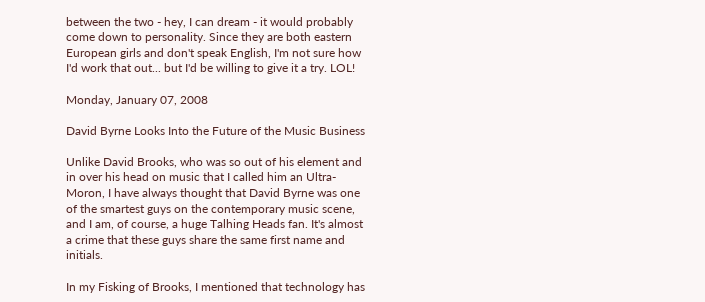between the two - hey, I can dream - it would probably come down to personality. Since they are both eastern European girls and don't speak English, I'm not sure how I'd work that out... but I'd be willing to give it a try. LOL!

Monday, January 07, 2008

David Byrne Looks Into the Future of the Music Business

Unlike David Brooks, who was so out of his element and in over his head on music that I called him an Ultra-Moron, I have always thought that David Byrne was one of the smartest guys on the contemporary music scene, and I am, of course, a huge Talhing Heads fan. It's almost a crime that these guys share the same first name and initials.

In my Fisking of Brooks, I mentioned that technology has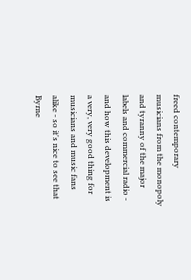freed contemporary musicians from the monopoly and tyranny of the major labels and commercial radio - and how this development is a very, very good thing for musicians and music fans alike - so it's nice to see that Byrne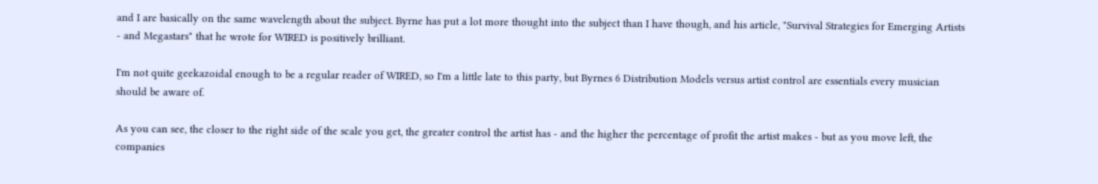and I are basically on the same wavelength about the subject. Byrne has put a lot more thought into the subject than I have though, and his article, "Survival Strategies for Emerging Artists - and Megastars" that he wrote for WIRED is positively brilliant.

I'm not quite geekazoidal enough to be a regular reader of WIRED, so I'm a little late to this party, but Byrnes 6 Distribution Models versus artist control are essentials every musician should be aware of.

As you can see, the closer to the right side of the scale you get, the greater control the artist has - and the higher the percentage of profit the artist makes - but as you move left, the companies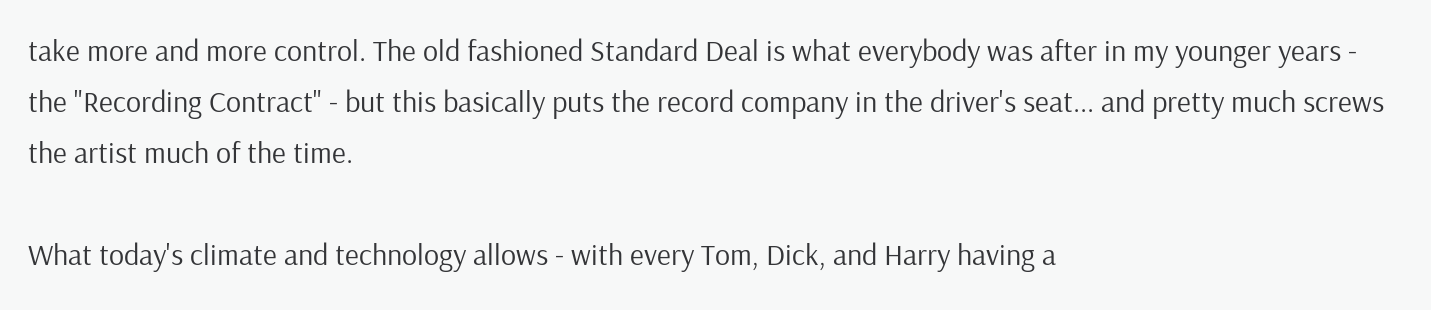take more and more control. The old fashioned Standard Deal is what everybody was after in my younger years - the "Recording Contract" - but this basically puts the record company in the driver's seat... and pretty much screws the artist much of the time.

What today's climate and technology allows - with every Tom, Dick, and Harry having a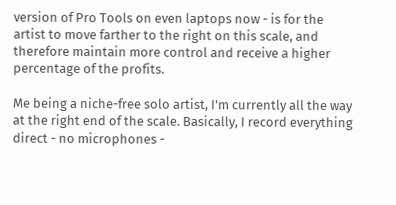version of Pro Tools on even laptops now - is for the artist to move farther to the right on this scale, and therefore maintain more control and receive a higher percentage of the profits.

Me being a niche-free solo artist, I'm currently all the way at the right end of the scale. Basically, I record everything direct - no microphones -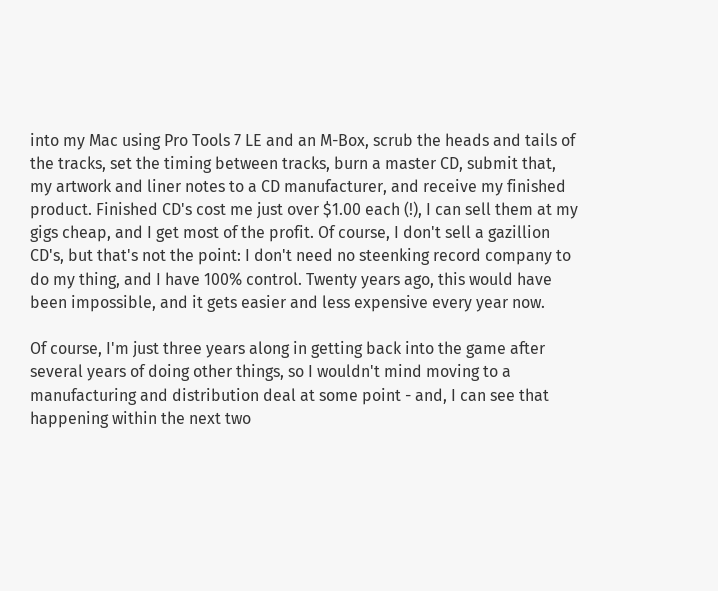into my Mac using Pro Tools 7 LE and an M-Box, scrub the heads and tails of the tracks, set the timing between tracks, burn a master CD, submit that, my artwork and liner notes to a CD manufacturer, and receive my finished product. Finished CD's cost me just over $1.00 each (!), I can sell them at my gigs cheap, and I get most of the profit. Of course, I don't sell a gazillion CD's, but that's not the point: I don't need no steenking record company to do my thing, and I have 100% control. Twenty years ago, this would have been impossible, and it gets easier and less expensive every year now.

Of course, I'm just three years along in getting back into the game after several years of doing other things, so I wouldn't mind moving to a manufacturing and distribution deal at some point - and, I can see that happening within the next two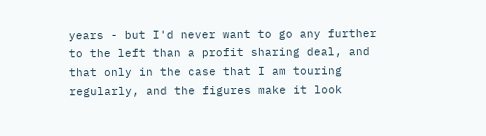years - but I'd never want to go any further to the left than a profit sharing deal, and that only in the case that I am touring regularly, and the figures make it look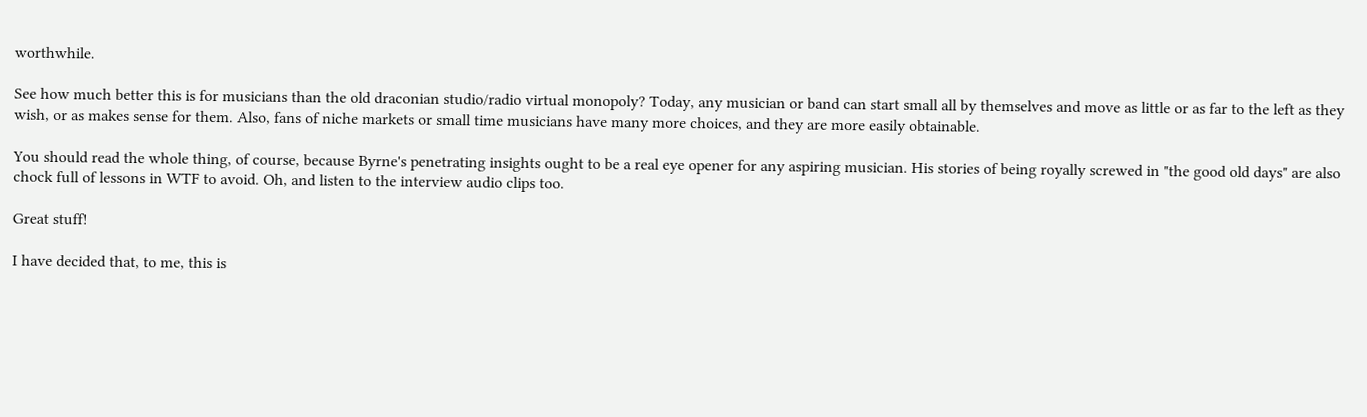worthwhile.

See how much better this is for musicians than the old draconian studio/radio virtual monopoly? Today, any musician or band can start small all by themselves and move as little or as far to the left as they wish, or as makes sense for them. Also, fans of niche markets or small time musicians have many more choices, and they are more easily obtainable.

You should read the whole thing, of course, because Byrne's penetrating insights ought to be a real eye opener for any aspiring musician. His stories of being royally screwed in "the good old days" are also chock full of lessons in WTF to avoid. Oh, and listen to the interview audio clips too.

Great stuff!

I have decided that, to me, this is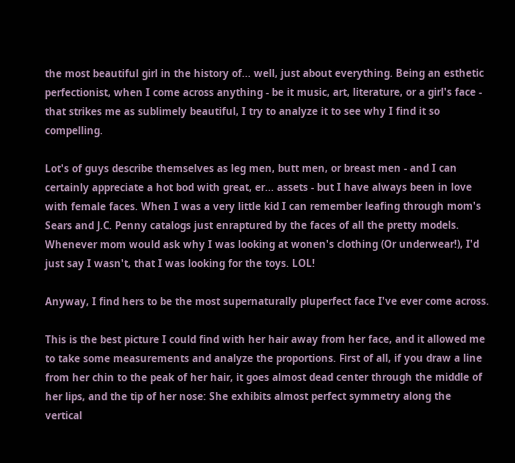the most beautiful girl in the history of... well, just about everything. Being an esthetic perfectionist, when I come across anything - be it music, art, literature, or a girl's face - that strikes me as sublimely beautiful, I try to analyze it to see why I find it so compelling.

Lot's of guys describe themselves as leg men, butt men, or breast men - and I can certainly appreciate a hot bod with great, er... assets - but I have always been in love with female faces. When I was a very little kid I can remember leafing through mom's Sears and J.C. Penny catalogs just enraptured by the faces of all the pretty models. Whenever mom would ask why I was looking at wonen's clothing (Or underwear!), I'd just say I wasn't, that I was looking for the toys. LOL!

Anyway, I find hers to be the most supernaturally pluperfect face I've ever come across.

This is the best picture I could find with her hair away from her face, and it allowed me to take some measurements and analyze the proportions. First of all, if you draw a line from her chin to the peak of her hair, it goes almost dead center through the middle of her lips, and the tip of her nose: She exhibits almost perfect symmetry along the vertical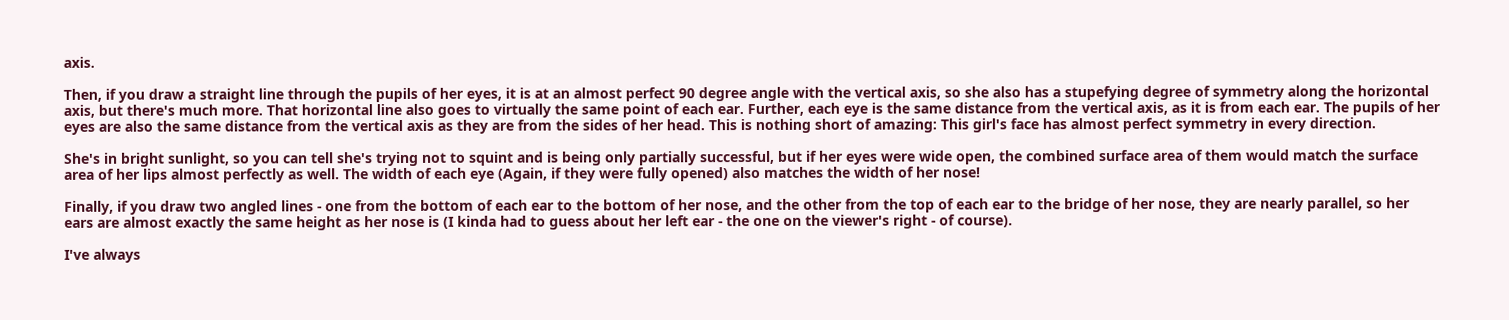axis.

Then, if you draw a straight line through the pupils of her eyes, it is at an almost perfect 90 degree angle with the vertical axis, so she also has a stupefying degree of symmetry along the horizontal axis, but there's much more. That horizontal line also goes to virtually the same point of each ear. Further, each eye is the same distance from the vertical axis, as it is from each ear. The pupils of her eyes are also the same distance from the vertical axis as they are from the sides of her head. This is nothing short of amazing: This girl's face has almost perfect symmetry in every direction.

She's in bright sunlight, so you can tell she's trying not to squint and is being only partially successful, but if her eyes were wide open, the combined surface area of them would match the surface area of her lips almost perfectly as well. The width of each eye (Again, if they were fully opened) also matches the width of her nose!

Finally, if you draw two angled lines - one from the bottom of each ear to the bottom of her nose, and the other from the top of each ear to the bridge of her nose, they are nearly parallel, so her ears are almost exactly the same height as her nose is (I kinda had to guess about her left ear - the one on the viewer's right - of course).

I've always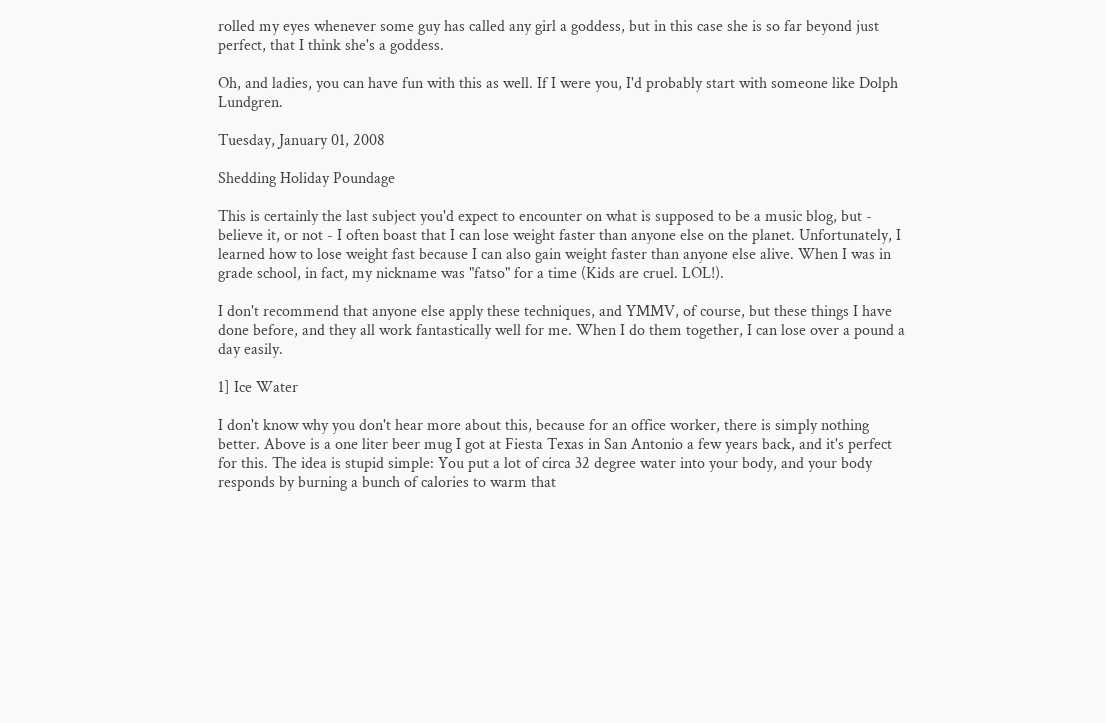rolled my eyes whenever some guy has called any girl a goddess, but in this case she is so far beyond just perfect, that I think she's a goddess.

Oh, and ladies, you can have fun with this as well. If I were you, I'd probably start with someone like Dolph Lundgren.

Tuesday, January 01, 2008

Shedding Holiday Poundage

This is certainly the last subject you'd expect to encounter on what is supposed to be a music blog, but - believe it, or not - I often boast that I can lose weight faster than anyone else on the planet. Unfortunately, I learned how to lose weight fast because I can also gain weight faster than anyone else alive. When I was in grade school, in fact, my nickname was "fatso" for a time (Kids are cruel. LOL!).

I don't recommend that anyone else apply these techniques, and YMMV, of course, but these things I have done before, and they all work fantastically well for me. When I do them together, I can lose over a pound a day easily.

1] Ice Water

I don't know why you don't hear more about this, because for an office worker, there is simply nothing better. Above is a one liter beer mug I got at Fiesta Texas in San Antonio a few years back, and it's perfect for this. The idea is stupid simple: You put a lot of circa 32 degree water into your body, and your body responds by burning a bunch of calories to warm that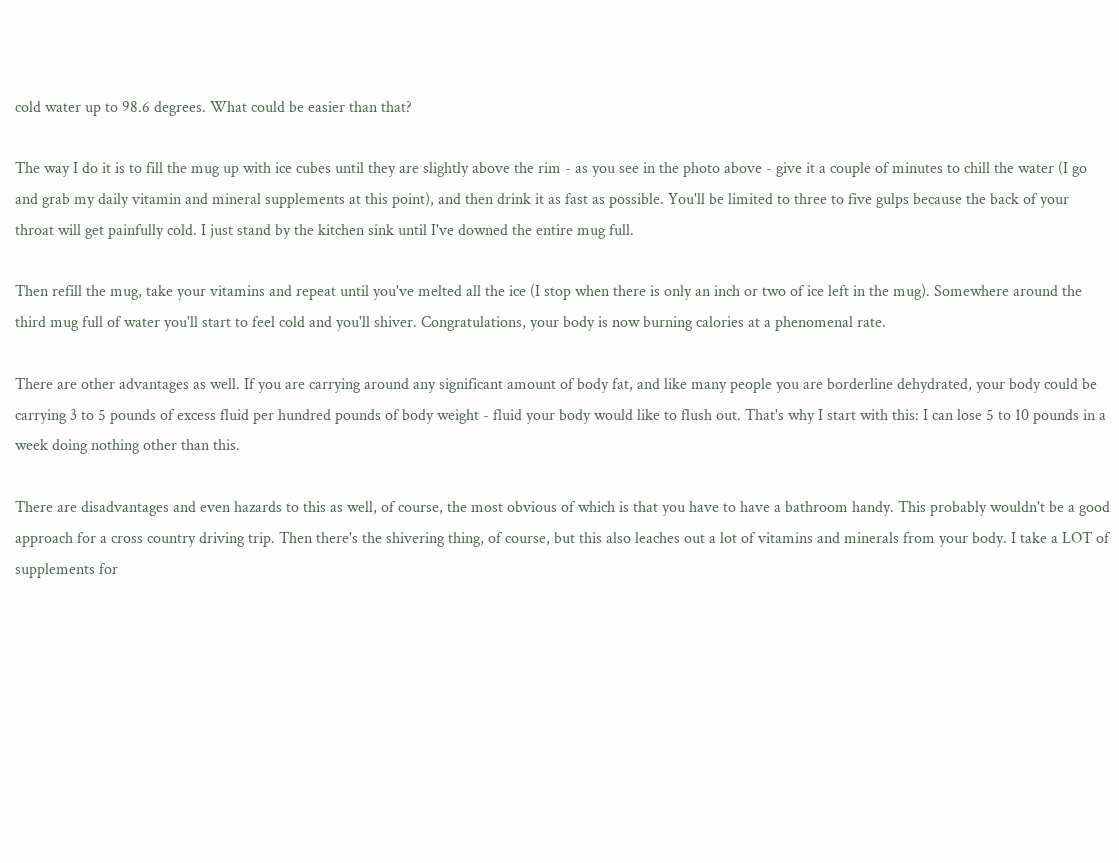cold water up to 98.6 degrees. What could be easier than that?

The way I do it is to fill the mug up with ice cubes until they are slightly above the rim - as you see in the photo above - give it a couple of minutes to chill the water (I go and grab my daily vitamin and mineral supplements at this point), and then drink it as fast as possible. You'll be limited to three to five gulps because the back of your throat will get painfully cold. I just stand by the kitchen sink until I've downed the entire mug full.

Then refill the mug, take your vitamins and repeat until you've melted all the ice (I stop when there is only an inch or two of ice left in the mug). Somewhere around the third mug full of water you'll start to feel cold and you'll shiver. Congratulations, your body is now burning calories at a phenomenal rate.

There are other advantages as well. If you are carrying around any significant amount of body fat, and like many people you are borderline dehydrated, your body could be carrying 3 to 5 pounds of excess fluid per hundred pounds of body weight - fluid your body would like to flush out. That's why I start with this: I can lose 5 to 10 pounds in a week doing nothing other than this.

There are disadvantages and even hazards to this as well, of course, the most obvious of which is that you have to have a bathroom handy. This probably wouldn't be a good approach for a cross country driving trip. Then there's the shivering thing, of course, but this also leaches out a lot of vitamins and minerals from your body. I take a LOT of supplements for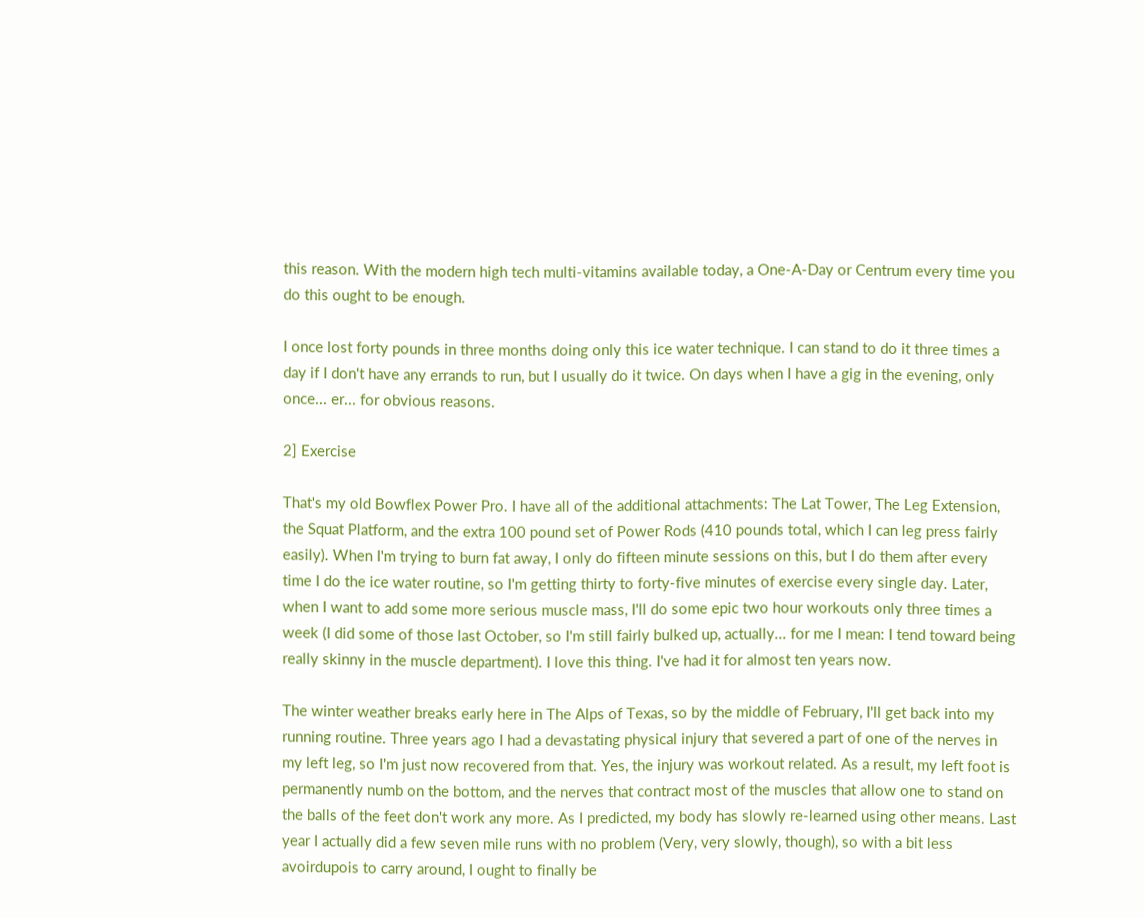this reason. With the modern high tech multi-vitamins available today, a One-A-Day or Centrum every time you do this ought to be enough.

I once lost forty pounds in three months doing only this ice water technique. I can stand to do it three times a day if I don't have any errands to run, but I usually do it twice. On days when I have a gig in the evening, only once... er... for obvious reasons.

2] Exercise

That's my old Bowflex Power Pro. I have all of the additional attachments: The Lat Tower, The Leg Extension, the Squat Platform, and the extra 100 pound set of Power Rods (410 pounds total, which I can leg press fairly easily). When I'm trying to burn fat away, I only do fifteen minute sessions on this, but I do them after every time I do the ice water routine, so I'm getting thirty to forty-five minutes of exercise every single day. Later, when I want to add some more serious muscle mass, I'll do some epic two hour workouts only three times a week (I did some of those last October, so I'm still fairly bulked up, actually... for me I mean: I tend toward being really skinny in the muscle department). I love this thing. I've had it for almost ten years now.

The winter weather breaks early here in The Alps of Texas, so by the middle of February, I'll get back into my running routine. Three years ago I had a devastating physical injury that severed a part of one of the nerves in my left leg, so I'm just now recovered from that. Yes, the injury was workout related. As a result, my left foot is permanently numb on the bottom, and the nerves that contract most of the muscles that allow one to stand on the balls of the feet don't work any more. As I predicted, my body has slowly re-learned using other means. Last year I actually did a few seven mile runs with no problem (Very, very slowly, though), so with a bit less avoirdupois to carry around, I ought to finally be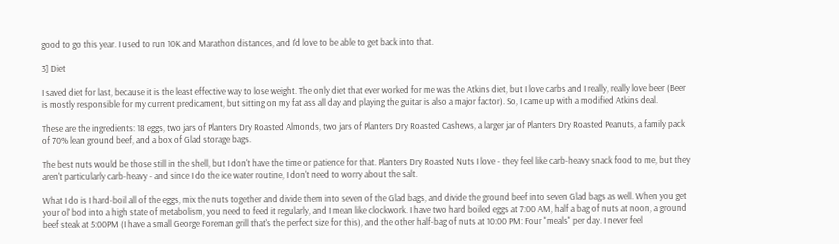good to go this year. I used to run 10K and Marathon distances, and I'd love to be able to get back into that.

3] Diet

I saved diet for last, because it is the least effective way to lose weight. The only diet that ever worked for me was the Atkins diet, but I love carbs and I really, really love beer (Beer is mostly responsible for my current predicament, but sitting on my fat ass all day and playing the guitar is also a major factor). So, I came up with a modified Atkins deal.

These are the ingredients: 18 eggs, two jars of Planters Dry Roasted Almonds, two jars of Planters Dry Roasted Cashews, a larger jar of Planters Dry Roasted Peanuts, a family pack of 70% lean ground beef, and a box of Glad storage bags.

The best nuts would be those still in the shell, but I don't have the time or patience for that. Planters Dry Roasted Nuts I love - they feel like carb-heavy snack food to me, but they aren't particularly carb-heavy - and since I do the ice water routine, I don't need to worry about the salt.

What I do is I hard-boil all of the eggs, mix the nuts together and divide them into seven of the Glad bags, and divide the ground beef into seven Glad bags as well. When you get your ol' bod into a high state of metabolism, you need to feed it regularly, and I mean like clockwork. I have two hard boiled eggs at 7:00 AM, half a bag of nuts at noon, a ground beef steak at 5:00PM (I have a small George Foreman grill that's the perfect size for this), and the other half-bag of nuts at 10:00 PM: Four "meals" per day. I never feel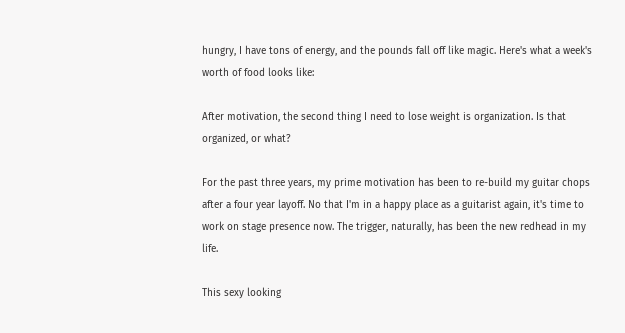hungry, I have tons of energy, and the pounds fall off like magic. Here's what a week's worth of food looks like:

After motivation, the second thing I need to lose weight is organization. Is that organized, or what?

For the past three years, my prime motivation has been to re-build my guitar chops after a four year layoff. No that I'm in a happy place as a guitarist again, it's time to work on stage presence now. The trigger, naturally, has been the new redhead in my life.

This sexy looking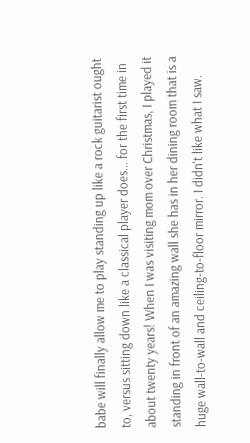babe will finally allow me to play standing up like a rock guitarist ought to, versus sitting down like a classical player does... for the first time in about twenty years! When I was visiting mom over Christmas, I played it standing in front of an amazing wall she has in her dining room that is a huge wall-to-wall and ceiling-to-floor mirror. I didn't like what I saw.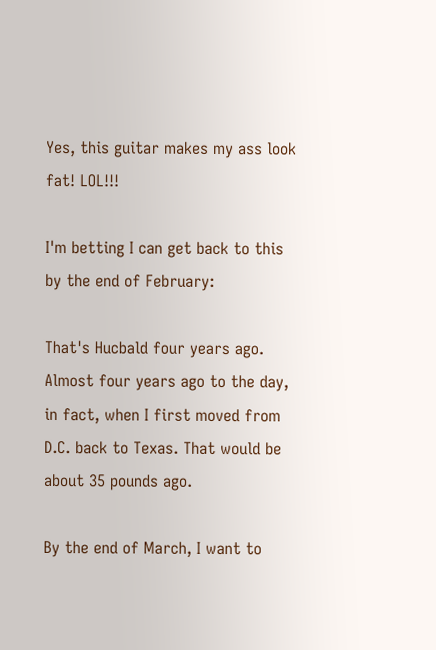Yes, this guitar makes my ass look fat! LOL!!!

I'm betting I can get back to this by the end of February:

That's Hucbald four years ago. Almost four years ago to the day, in fact, when I first moved from D.C. back to Texas. That would be about 35 pounds ago.

By the end of March, I want to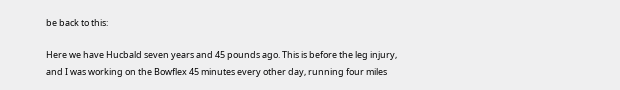be back to this:

Here we have Hucbald seven years and 45 pounds ago. This is before the leg injury, and I was working on the Bowflex 45 minutes every other day, running four miles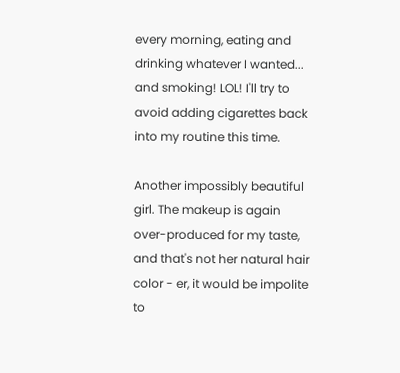every morning, eating and drinking whatever I wanted... and smoking! LOL! I'll try to avoid adding cigarettes back into my routine this time.

Another impossibly beautiful girl. The makeup is again over-produced for my taste, and that's not her natural hair color - er, it would be impolite to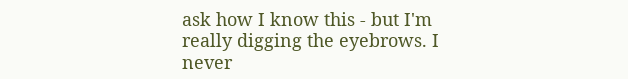ask how I know this - but I'm really digging the eyebrows. I never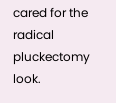cared for the radical pluckectomy look.